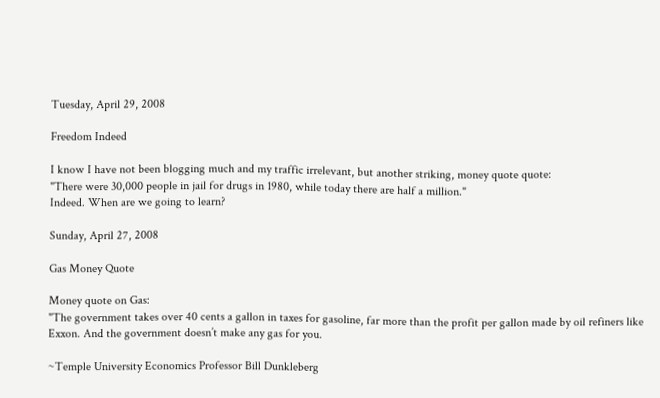Tuesday, April 29, 2008

Freedom Indeed

I know I have not been blogging much and my traffic irrelevant, but another striking, money quote quote:
"There were 30,000 people in jail for drugs in 1980, while today there are half a million."
Indeed. When are we going to learn?

Sunday, April 27, 2008

Gas Money Quote

Money quote on Gas:
"The government takes over 40 cents a gallon in taxes for gasoline, far more than the profit per gallon made by oil refiners like Exxon. And the government doesn’t make any gas for you.

~Temple University Economics Professor Bill Dunkleberg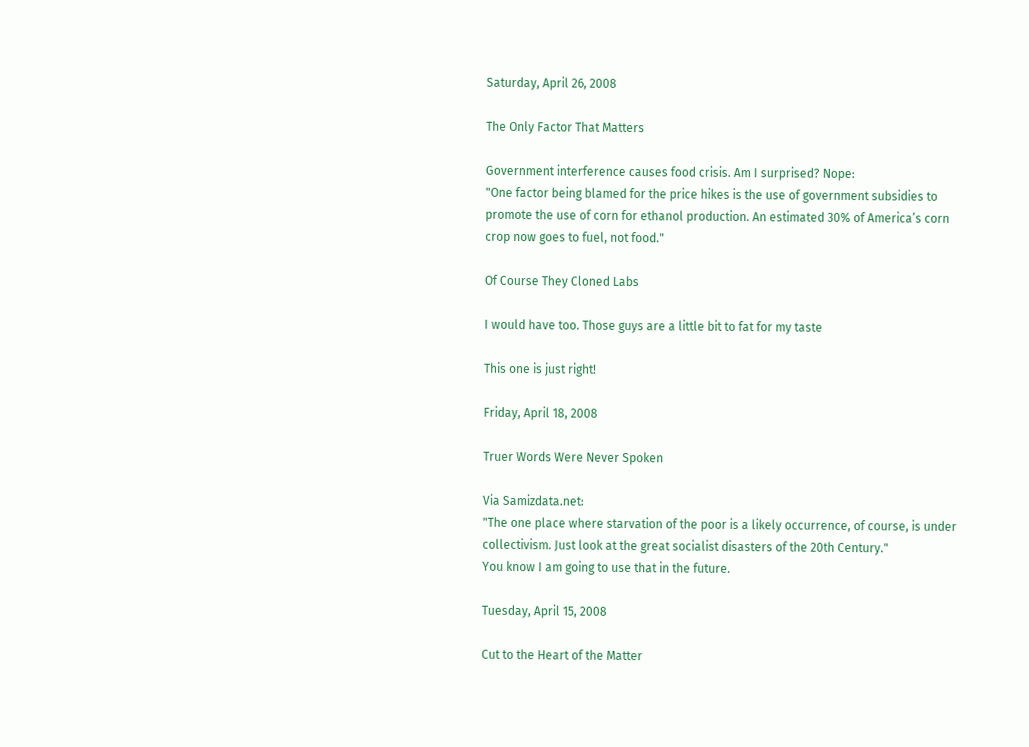Saturday, April 26, 2008

The Only Factor That Matters

Government interference causes food crisis. Am I surprised? Nope:
"One factor being blamed for the price hikes is the use of government subsidies to promote the use of corn for ethanol production. An estimated 30% of America’s corn crop now goes to fuel, not food."

Of Course They Cloned Labs

I would have too. Those guys are a little bit to fat for my taste

This one is just right!

Friday, April 18, 2008

Truer Words Were Never Spoken

Via Samizdata.net:
"The one place where starvation of the poor is a likely occurrence, of course, is under collectivism. Just look at the great socialist disasters of the 20th Century."
You know I am going to use that in the future.

Tuesday, April 15, 2008

Cut to the Heart of the Matter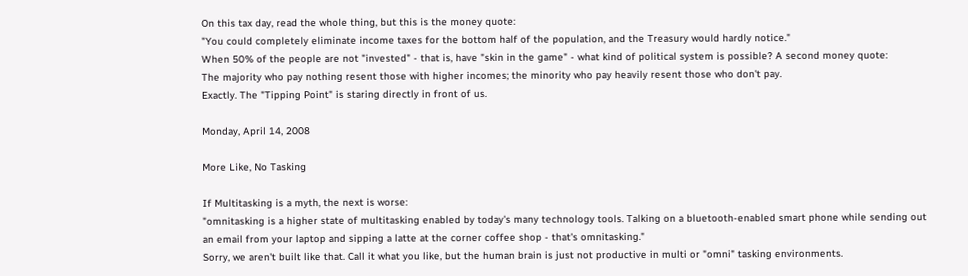On this tax day, read the whole thing, but this is the money quote:
"You could completely eliminate income taxes for the bottom half of the population, and the Treasury would hardly notice."
When 50% of the people are not "invested" - that is, have "skin in the game" - what kind of political system is possible? A second money quote:
The majority who pay nothing resent those with higher incomes; the minority who pay heavily resent those who don't pay.
Exactly. The "Tipping Point" is staring directly in front of us.

Monday, April 14, 2008

More Like, No Tasking

If Multitasking is a myth, the next is worse:
"omnitasking is a higher state of multitasking enabled by today's many technology tools. Talking on a bluetooth-enabled smart phone while sending out an email from your laptop and sipping a latte at the corner coffee shop - that's omnitasking."
Sorry, we aren't built like that. Call it what you like, but the human brain is just not productive in multi or "omni" tasking environments.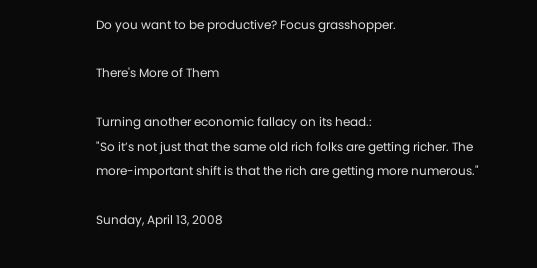Do you want to be productive? Focus grasshopper.

There's More of Them

Turning another economic fallacy on its head.:
"So it’s not just that the same old rich folks are getting richer. The more-important shift is that the rich are getting more numerous."

Sunday, April 13, 2008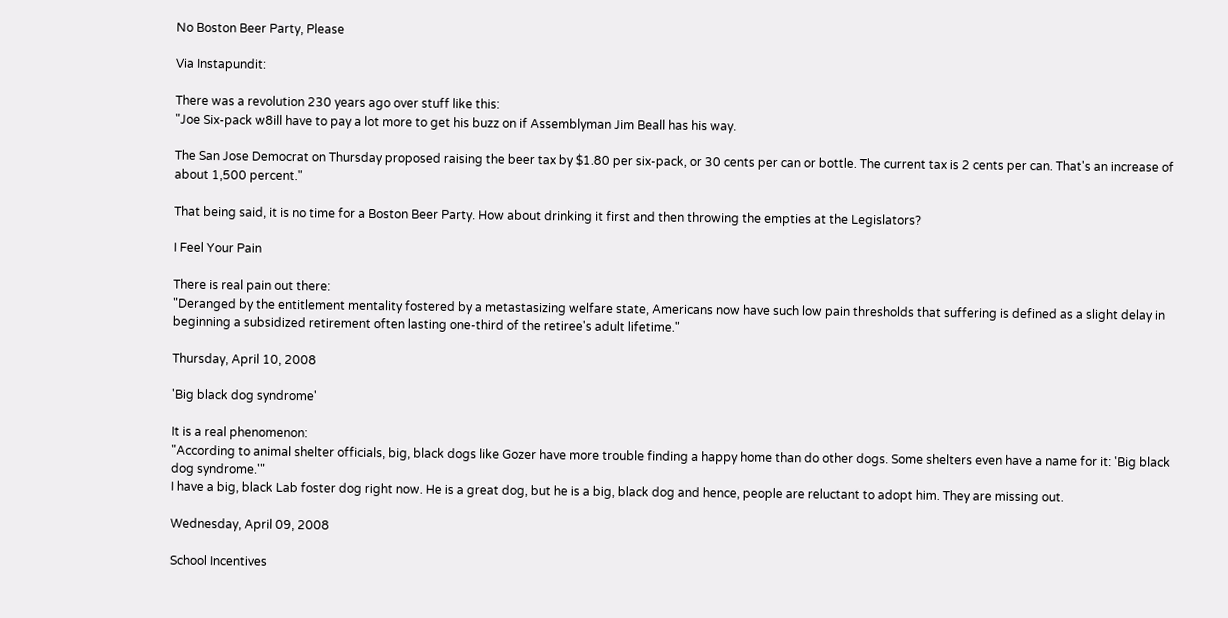No Boston Beer Party, Please

Via Instapundit:

There was a revolution 230 years ago over stuff like this:
"Joe Six-pack w8ill have to pay a lot more to get his buzz on if Assemblyman Jim Beall has his way.

The San Jose Democrat on Thursday proposed raising the beer tax by $1.80 per six-pack, or 30 cents per can or bottle. The current tax is 2 cents per can. That's an increase of about 1,500 percent."

That being said, it is no time for a Boston Beer Party. How about drinking it first and then throwing the empties at the Legislators?

I Feel Your Pain

There is real pain out there:
"Deranged by the entitlement mentality fostered by a metastasizing welfare state, Americans now have such low pain thresholds that suffering is defined as a slight delay in beginning a subsidized retirement often lasting one-third of the retiree's adult lifetime."

Thursday, April 10, 2008

'Big black dog syndrome'

It is a real phenomenon:
"According to animal shelter officials, big, black dogs like Gozer have more trouble finding a happy home than do other dogs. Some shelters even have a name for it: 'Big black dog syndrome.'"
I have a big, black Lab foster dog right now. He is a great dog, but he is a big, black dog and hence, people are reluctant to adopt him. They are missing out.

Wednesday, April 09, 2008

School Incentives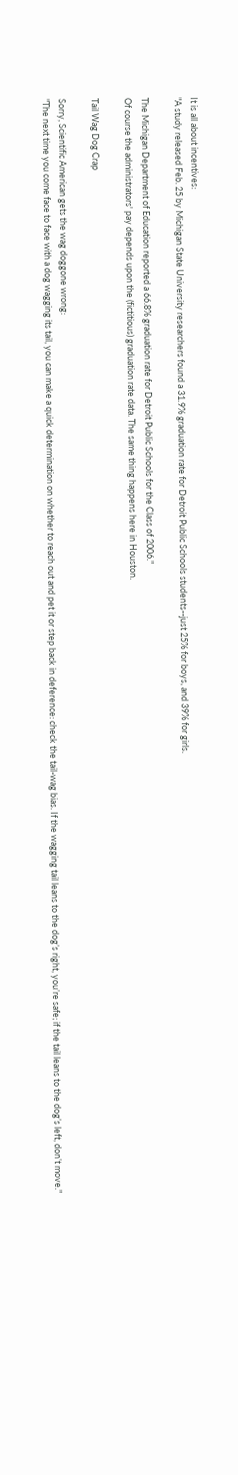It is all about incentives:
"A study released Feb. 25 by Michigan State University researchers found a 31.9% graduation rate for Detroit Public Schools students--just 25% for boys, and 39% for girls.

The Michigan Department of Education reported a 66.8% graduation rate for Detroit Public Schools for the Class of 2006."
Of course the administrators' pay depends upon the (fictitious) graduation rate data. The same thing happens here in Houston.

Tail Wag Dog Crap

Sorry, Scientific American gets the wag doggone wrong:
"The next time you come face to face with a dog wagging its tail, you can make a quick determination on whether to reach out and pet it or step back in deference: check the tail-wag bias. If the wagging tail leans to the dog’s right, you’re safe; if the tail leans to the dog’s left, don’t move."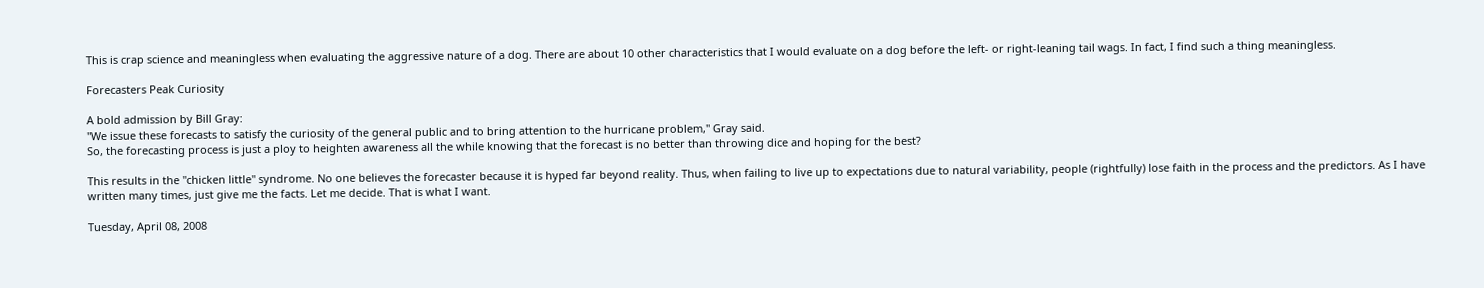This is crap science and meaningless when evaluating the aggressive nature of a dog. There are about 10 other characteristics that I would evaluate on a dog before the left- or right-leaning tail wags. In fact, I find such a thing meaningless.

Forecasters Peak Curiosity

A bold admission by Bill Gray:
"We issue these forecasts to satisfy the curiosity of the general public and to bring attention to the hurricane problem," Gray said.
So, the forecasting process is just a ploy to heighten awareness all the while knowing that the forecast is no better than throwing dice and hoping for the best?

This results in the "chicken little" syndrome. No one believes the forecaster because it is hyped far beyond reality. Thus, when failing to live up to expectations due to natural variability, people (rightfully) lose faith in the process and the predictors. As I have written many times, just give me the facts. Let me decide. That is what I want.

Tuesday, April 08, 2008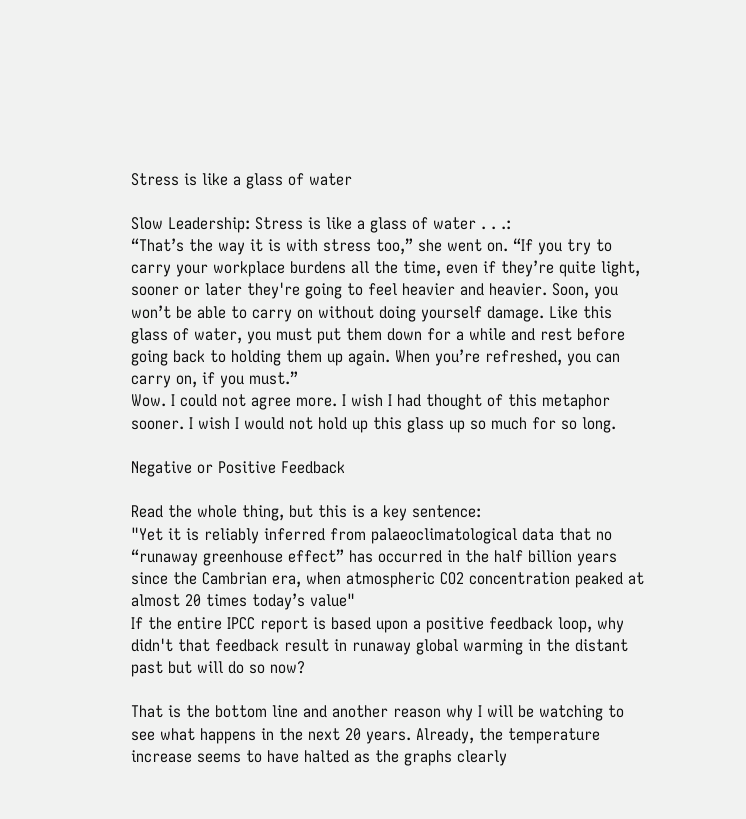Stress is like a glass of water

Slow Leadership: Stress is like a glass of water . . .:
“That’s the way it is with stress too,” she went on. “If you try to carry your workplace burdens all the time, even if they’re quite light, sooner or later they're going to feel heavier and heavier. Soon, you won’t be able to carry on without doing yourself damage. Like this glass of water, you must put them down for a while and rest before going back to holding them up again. When you’re refreshed, you can carry on, if you must.”
Wow. I could not agree more. I wish I had thought of this metaphor sooner. I wish I would not hold up this glass up so much for so long.

Negative or Positive Feedback

Read the whole thing, but this is a key sentence:
"Yet it is reliably inferred from palaeoclimatological data that no “runaway greenhouse effect” has occurred in the half billion years since the Cambrian era, when atmospheric CO2 concentration peaked at almost 20 times today’s value"
If the entire IPCC report is based upon a positive feedback loop, why didn't that feedback result in runaway global warming in the distant past but will do so now?

That is the bottom line and another reason why I will be watching to see what happens in the next 20 years. Already, the temperature increase seems to have halted as the graphs clearly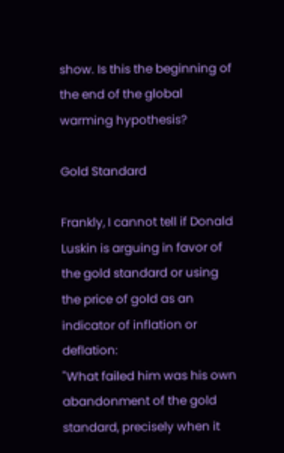show. Is this the beginning of the end of the global warming hypothesis?

Gold Standard

Frankly, I cannot tell if Donald Luskin is arguing in favor of the gold standard or using the price of gold as an indicator of inflation or deflation:
"What failed him was his own abandonment of the gold standard, precisely when it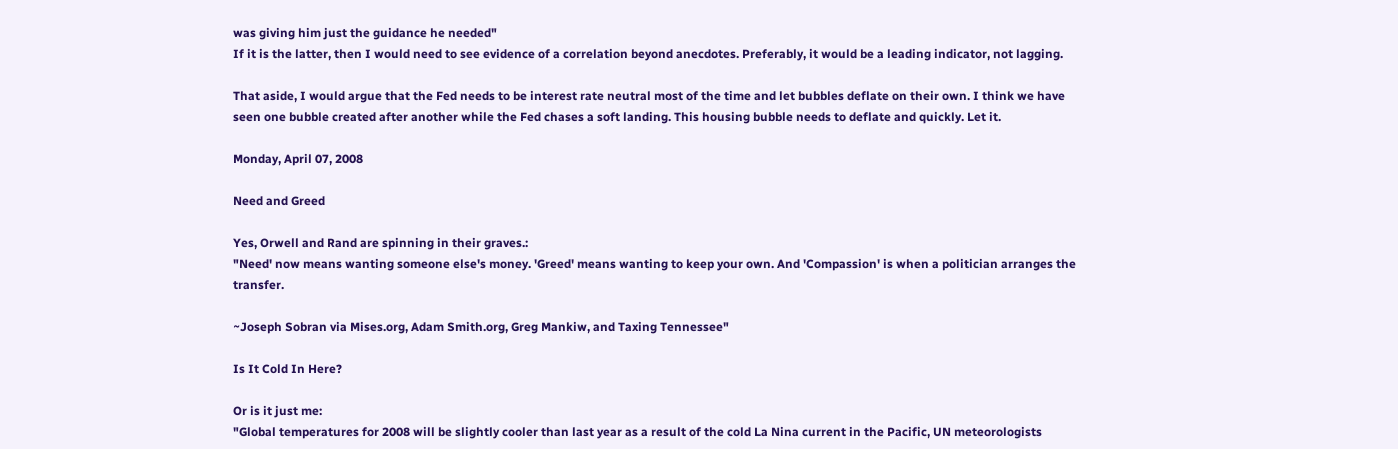was giving him just the guidance he needed"
If it is the latter, then I would need to see evidence of a correlation beyond anecdotes. Preferably, it would be a leading indicator, not lagging.

That aside, I would argue that the Fed needs to be interest rate neutral most of the time and let bubbles deflate on their own. I think we have seen one bubble created after another while the Fed chases a soft landing. This housing bubble needs to deflate and quickly. Let it.

Monday, April 07, 2008

Need and Greed

Yes, Orwell and Rand are spinning in their graves.:
"Need' now means wanting someone else's money. 'Greed' means wanting to keep your own. And 'Compassion' is when a politician arranges the transfer.

~Joseph Sobran via Mises.org, Adam Smith.org, Greg Mankiw, and Taxing Tennessee"

Is It Cold In Here?

Or is it just me:
"Global temperatures for 2008 will be slightly cooler than last year as a result of the cold La Nina current in the Pacific, UN meteorologists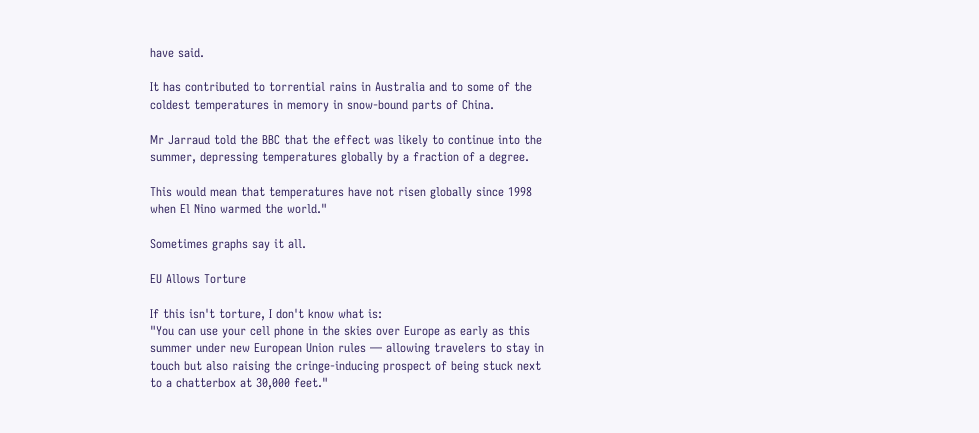have said.

It has contributed to torrential rains in Australia and to some of the coldest temperatures in memory in snow-bound parts of China.

Mr Jarraud told the BBC that the effect was likely to continue into the summer, depressing temperatures globally by a fraction of a degree.

This would mean that temperatures have not risen globally since 1998 when El Nino warmed the world."

Sometimes graphs say it all.

EU Allows Torture

If this isn't torture, I don't know what is:
"You can use your cell phone in the skies over Europe as early as this summer under new European Union rules — allowing travelers to stay in touch but also raising the cringe-inducing prospect of being stuck next to a chatterbox at 30,000 feet."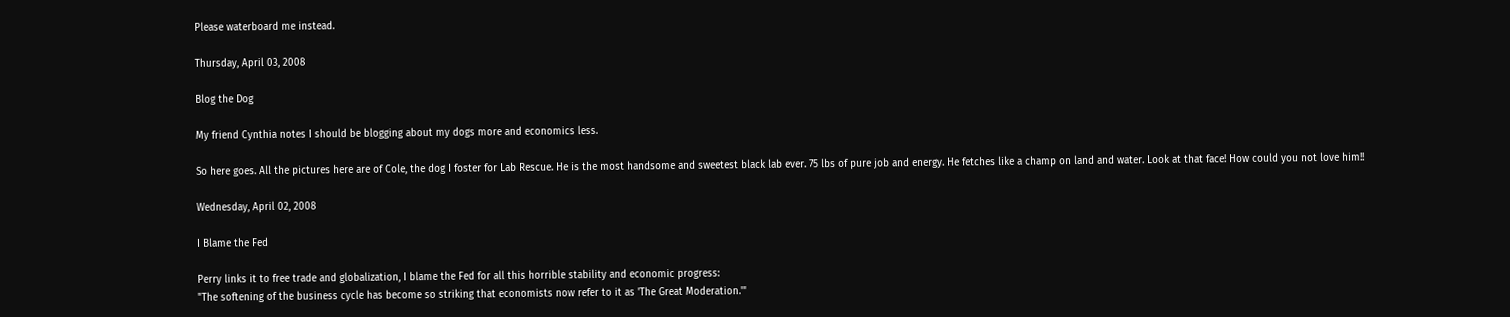Please waterboard me instead.

Thursday, April 03, 2008

Blog the Dog

My friend Cynthia notes I should be blogging about my dogs more and economics less.

So here goes. All the pictures here are of Cole, the dog I foster for Lab Rescue. He is the most handsome and sweetest black lab ever. 75 lbs of pure job and energy. He fetches like a champ on land and water. Look at that face! How could you not love him!!

Wednesday, April 02, 2008

I Blame the Fed

Perry links it to free trade and globalization, I blame the Fed for all this horrible stability and economic progress:
"The softening of the business cycle has become so striking that economists now refer to it as 'The Great Moderation.'"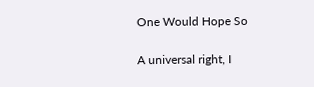One Would Hope So

A universal right, I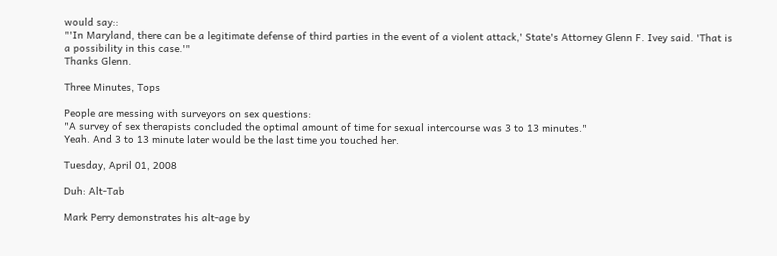would say::
"'In Maryland, there can be a legitimate defense of third parties in the event of a violent attack,' State's Attorney Glenn F. Ivey said. 'That is a possibility in this case.'"
Thanks Glenn.

Three Minutes, Tops

People are messing with surveyors on sex questions:
"A survey of sex therapists concluded the optimal amount of time for sexual intercourse was 3 to 13 minutes."
Yeah. And 3 to 13 minute later would be the last time you touched her.

Tuesday, April 01, 2008

Duh: Alt-Tab

Mark Perry demonstrates his alt-age by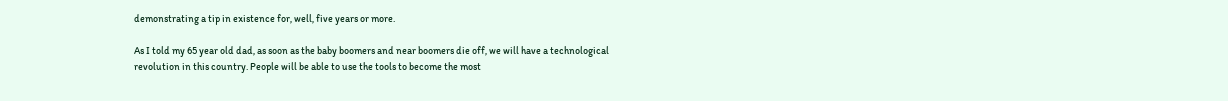demonstrating a tip in existence for, well, five years or more.

As I told my 65 year old dad, as soon as the baby boomers and near boomers die off, we will have a technological revolution in this country. People will be able to use the tools to become the most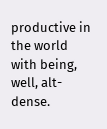productive in the world with being, well, alt-dense.